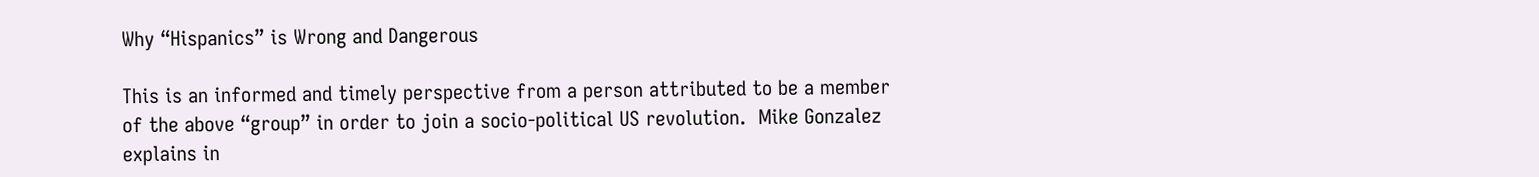Why “Hispanics” is Wrong and Dangerous

This is an informed and timely perspective from a person attributed to be a member of the above “group” in order to join a socio-political US revolution.  Mike Gonzalez explains in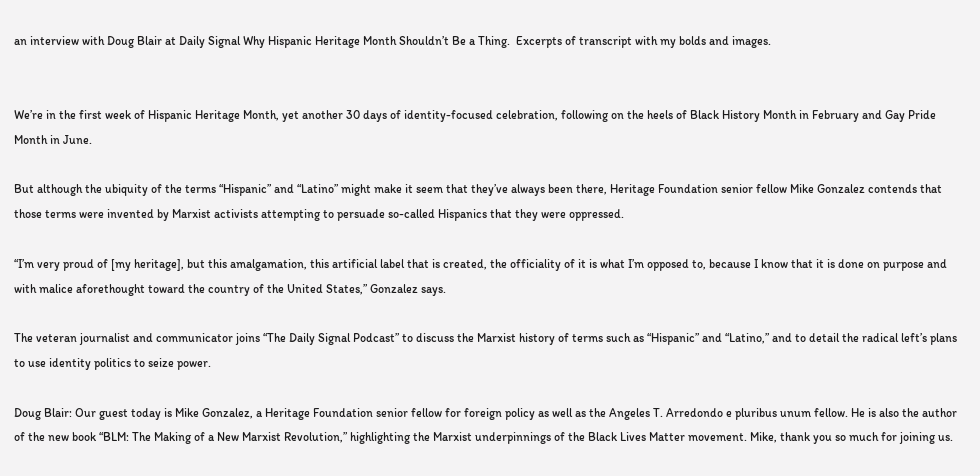an interview with Doug Blair at Daily Signal Why Hispanic Heritage Month Shouldn’t Be a Thing.  Excerpts of transcript with my bolds and images.


We’re in the first week of Hispanic Heritage Month, yet another 30 days of identity-focused celebration, following on the heels of Black History Month in February and Gay Pride Month in June.

But although the ubiquity of the terms “Hispanic” and “Latino” might make it seem that they’ve always been there, Heritage Foundation senior fellow Mike Gonzalez contends that those terms were invented by Marxist activists attempting to persuade so-called Hispanics that they were oppressed.

“I’m very proud of [my heritage], but this amalgamation, this artificial label that is created, the officiality of it is what I’m opposed to, because I know that it is done on purpose and with malice aforethought toward the country of the United States,” Gonzalez says.

The veteran journalist and communicator joins “The Daily Signal Podcast” to discuss the Marxist history of terms such as “Hispanic” and “Latino,” and to detail the radical left’s plans to use identity politics to seize power.

Doug Blair: Our guest today is Mike Gonzalez, a Heritage Foundation senior fellow for foreign policy as well as the Angeles T. Arredondo e pluribus unum fellow. He is also the author of the new book “BLM: The Making of a New Marxist Revolution,” highlighting the Marxist underpinnings of the Black Lives Matter movement. Mike, thank you so much for joining us.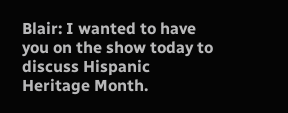Blair: I wanted to have you on the show today to discuss Hispanic Heritage Month.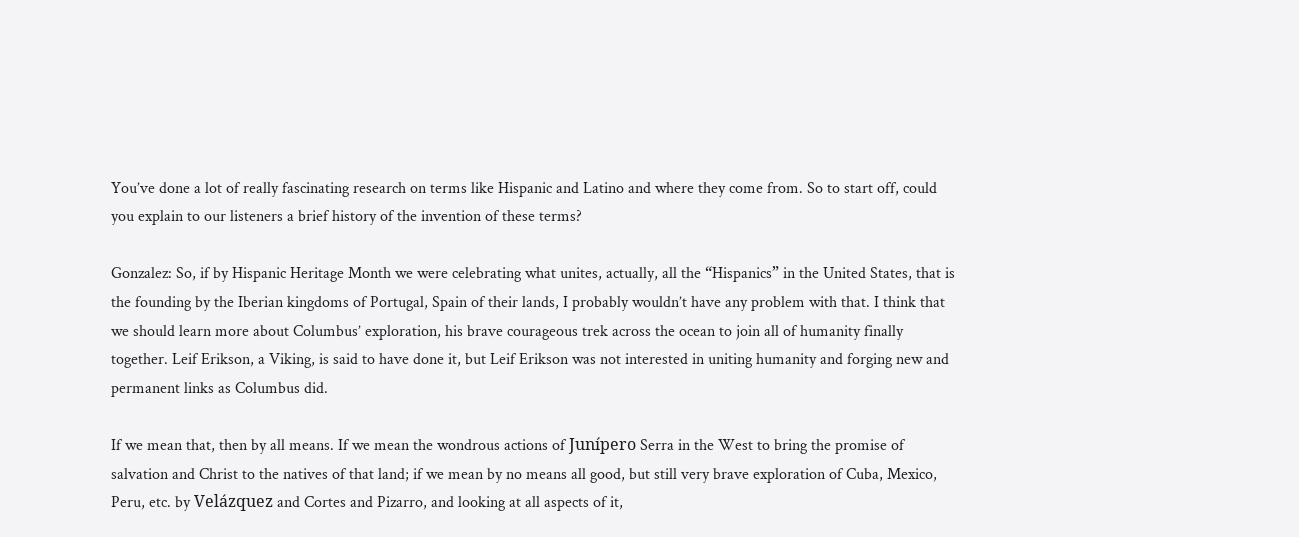You’ve done a lot of really fascinating research on terms like Hispanic and Latino and where they come from. So to start off, could you explain to our listeners a brief history of the invention of these terms?

Gonzalez: So, if by Hispanic Heritage Month we were celebrating what unites, actually, all the “Hispanics” in the United States, that is the founding by the Iberian kingdoms of Portugal, Spain of their lands, I probably wouldn’t have any problem with that. I think that we should learn more about Columbus’ exploration, his brave courageous trek across the ocean to join all of humanity finally together. Leif Erikson, a Viking, is said to have done it, but Leif Erikson was not interested in uniting humanity and forging new and permanent links as Columbus did.

If we mean that, then by all means. If we mean the wondrous actions of Junípero Serra in the West to bring the promise of salvation and Christ to the natives of that land; if we mean by no means all good, but still very brave exploration of Cuba, Mexico, Peru, etc. by Velázquez and Cortes and Pizarro, and looking at all aspects of it,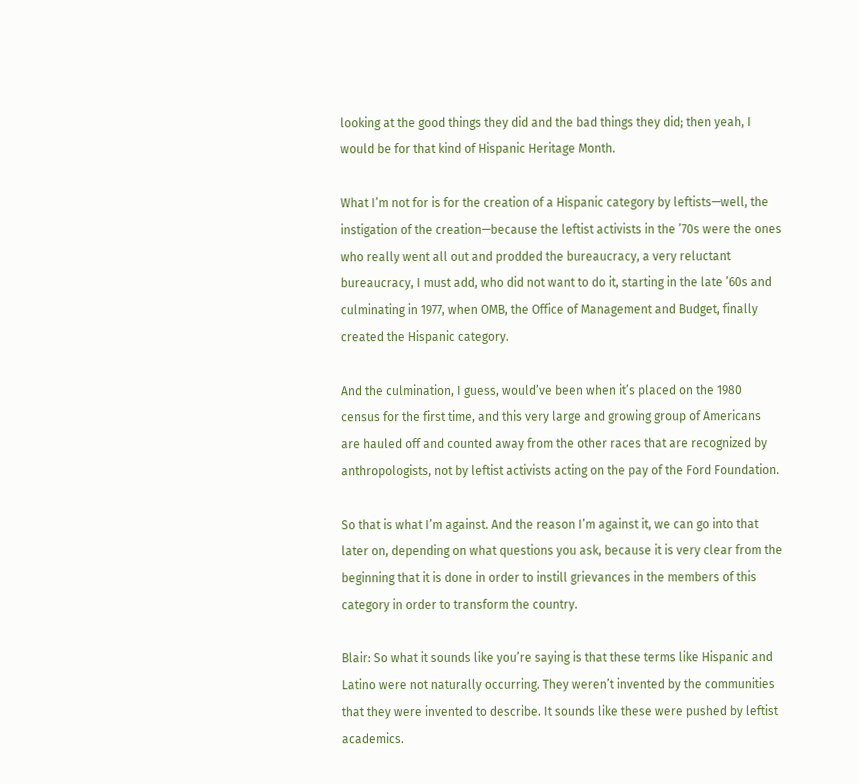looking at the good things they did and the bad things they did; then yeah, I would be for that kind of Hispanic Heritage Month.

What I’m not for is for the creation of a Hispanic category by leftists—well, the instigation of the creation—because the leftist activists in the ’70s were the ones who really went all out and prodded the bureaucracy, a very reluctant bureaucracy, I must add, who did not want to do it, starting in the late ’60s and culminating in 1977, when OMB, the Office of Management and Budget, finally created the Hispanic category.

And the culmination, I guess, would’ve been when it’s placed on the 1980 census for the first time, and this very large and growing group of Americans are hauled off and counted away from the other races that are recognized by anthropologists, not by leftist activists acting on the pay of the Ford Foundation.

So that is what I’m against. And the reason I’m against it, we can go into that later on, depending on what questions you ask, because it is very clear from the beginning that it is done in order to instill grievances in the members of this category in order to transform the country.

Blair: So what it sounds like you’re saying is that these terms like Hispanic and Latino were not naturally occurring. They weren’t invented by the communities that they were invented to describe. It sounds like these were pushed by leftist academics.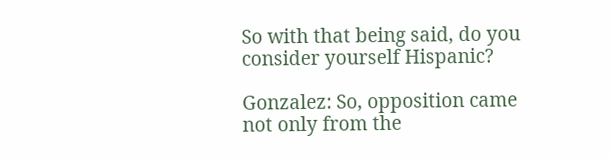So with that being said, do you consider yourself Hispanic?

Gonzalez: So, opposition came not only from the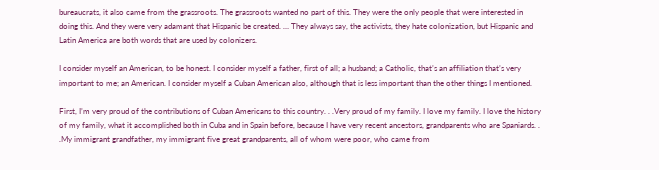bureaucrats, it also came from the grassroots. The grassroots wanted no part of this. They were the only people that were interested in doing this. And they were very adamant that Hispanic be created. … They always say, the activists, they hate colonization, but Hispanic and Latin America are both words that are used by colonizers.

I consider myself an American, to be honest. I consider myself a father, first of all; a husband; a Catholic, that’s an affiliation that’s very important to me; an American. I consider myself a Cuban American also, although that is less important than the other things I mentioned.

First, I’m very proud of the contributions of Cuban Americans to this country. . .Very proud of my family. I love my family. I love the history of my family, what it accomplished both in Cuba and in Spain before, because I have very recent ancestors, grandparents who are Spaniards. . .My immigrant grandfather, my immigrant five great grandparents, all of whom were poor, who came from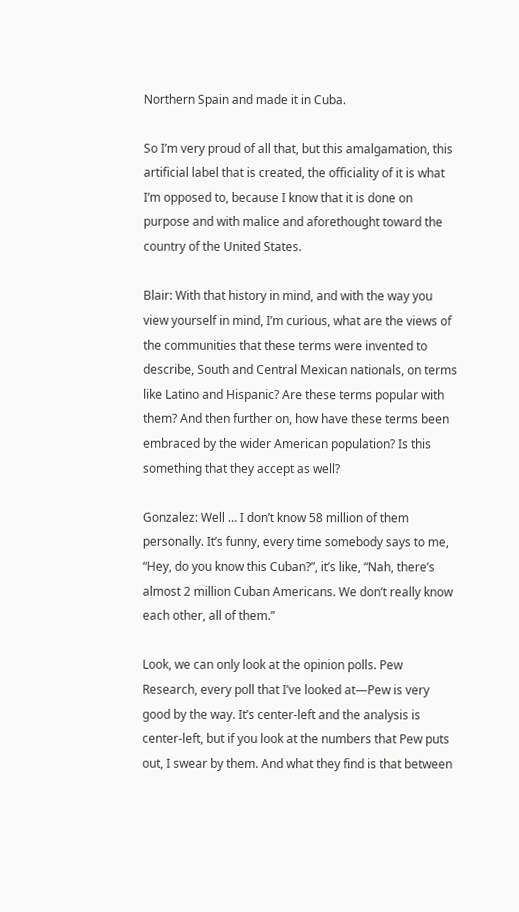Northern Spain and made it in Cuba.

So I’m very proud of all that, but this amalgamation, this artificial label that is created, the officiality of it is what I’m opposed to, because I know that it is done on purpose and with malice and aforethought toward the country of the United States.

Blair: With that history in mind, and with the way you view yourself in mind, I’m curious, what are the views of the communities that these terms were invented to describe, South and Central Mexican nationals, on terms like Latino and Hispanic? Are these terms popular with them? And then further on, how have these terms been embraced by the wider American population? Is this something that they accept as well?

Gonzalez: Well … I don’t know 58 million of them personally. It’s funny, every time somebody says to me, “Hey, do you know this Cuban?”, it’s like, “Nah, there’s almost 2 million Cuban Americans. We don’t really know each other, all of them.”

Look, we can only look at the opinion polls. Pew Research, every poll that I’ve looked at—Pew is very good by the way. It’s center-left and the analysis is center-left, but if you look at the numbers that Pew puts out, I swear by them. And what they find is that between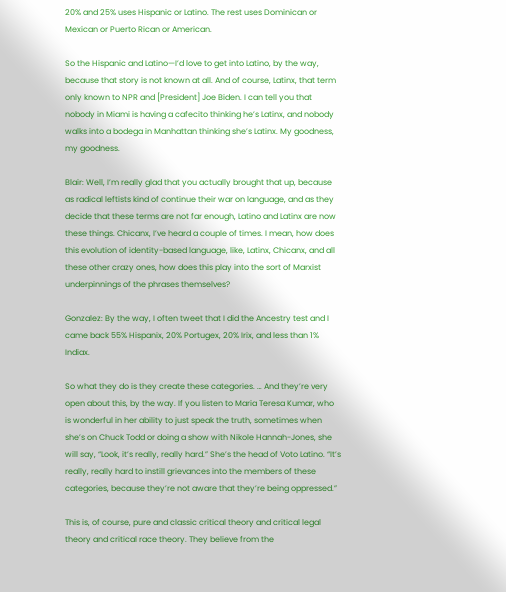20% and 25% uses Hispanic or Latino. The rest uses Dominican or Mexican or Puerto Rican or American.

So the Hispanic and Latino—I’d love to get into Latino, by the way, because that story is not known at all. And of course, Latinx, that term only known to NPR and [President] Joe Biden. I can tell you that nobody in Miami is having a cafecito thinking he’s Latinx, and nobody walks into a bodega in Manhattan thinking she’s Latinx. My goodness, my goodness.

Blair: Well, I’m really glad that you actually brought that up, because as radical leftists kind of continue their war on language, and as they decide that these terms are not far enough, Latino and Latinx are now these things. Chicanx, I’ve heard a couple of times. I mean, how does this evolution of identity-based language, like, Latinx, Chicanx, and all these other crazy ones, how does this play into the sort of Marxist underpinnings of the phrases themselves?

Gonzalez: By the way, I often tweet that I did the Ancestry test and I came back 55% Hispanix, 20% Portugex, 20% Irix, and less than 1% Indiax.

So what they do is they create these categories. … And they’re very open about this, by the way. If you listen to Maria Teresa Kumar, who is wonderful in her ability to just speak the truth, sometimes when she’s on Chuck Todd or doing a show with Nikole Hannah-Jones, she will say, “Look, it’s really, really hard.” She’s the head of Voto Latino. “It’s really, really hard to instill grievances into the members of these categories, because they’re not aware that they’re being oppressed.”

This is, of course, pure and classic critical theory and critical legal theory and critical race theory. They believe from the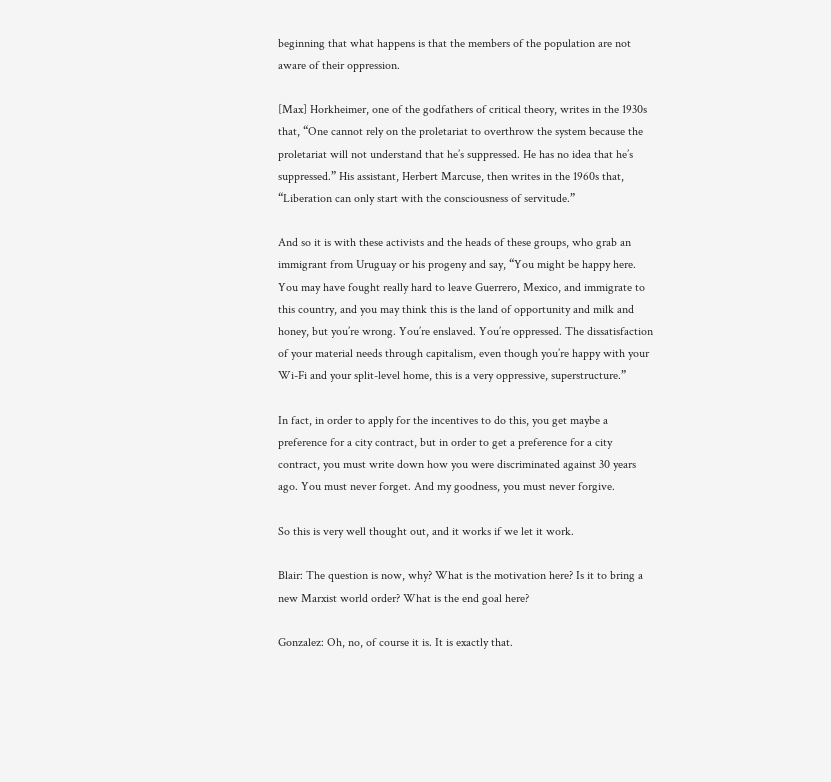beginning that what happens is that the members of the population are not aware of their oppression.

[Max] Horkheimer, one of the godfathers of critical theory, writes in the 1930s that, “One cannot rely on the proletariat to overthrow the system because the proletariat will not understand that he’s suppressed. He has no idea that he’s suppressed.” His assistant, Herbert Marcuse, then writes in the 1960s that, “Liberation can only start with the consciousness of servitude.”

And so it is with these activists and the heads of these groups, who grab an immigrant from Uruguay or his progeny and say, “You might be happy here. You may have fought really hard to leave Guerrero, Mexico, and immigrate to this country, and you may think this is the land of opportunity and milk and honey, but you’re wrong. You’re enslaved. You’re oppressed. The dissatisfaction of your material needs through capitalism, even though you’re happy with your Wi-Fi and your split-level home, this is a very oppressive, superstructure.”

In fact, in order to apply for the incentives to do this, you get maybe a preference for a city contract, but in order to get a preference for a city contract, you must write down how you were discriminated against 30 years ago. You must never forget. And my goodness, you must never forgive.

So this is very well thought out, and it works if we let it work.

Blair: The question is now, why? What is the motivation here? Is it to bring a new Marxist world order? What is the end goal here?

Gonzalez: Oh, no, of course it is. It is exactly that.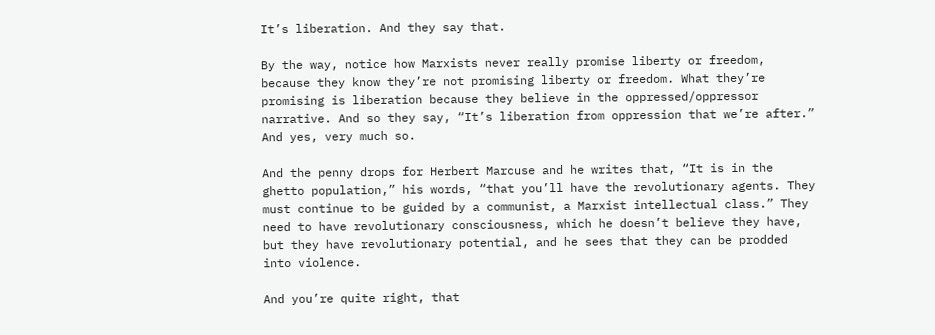It’s liberation. And they say that.

By the way, notice how Marxists never really promise liberty or freedom, because they know they’re not promising liberty or freedom. What they’re promising is liberation because they believe in the oppressed/oppressor narrative. And so they say, “It’s liberation from oppression that we’re after.” And yes, very much so.

And the penny drops for Herbert Marcuse and he writes that, “It is in the ghetto population,” his words, “that you’ll have the revolutionary agents. They must continue to be guided by a communist, a Marxist intellectual class.” They need to have revolutionary consciousness, which he doesn’t believe they have, but they have revolutionary potential, and he sees that they can be prodded into violence.

And you’re quite right, that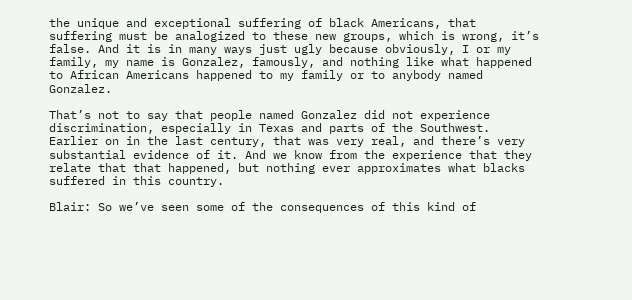the unique and exceptional suffering of black Americans, that suffering must be analogized to these new groups, which is wrong, it’s false. And it is in many ways just ugly because obviously, I or my family, my name is Gonzalez, famously, and nothing like what happened to African Americans happened to my family or to anybody named Gonzalez.

That’s not to say that people named Gonzalez did not experience discrimination, especially in Texas and parts of the Southwest. Earlier on in the last century, that was very real, and there’s very substantial evidence of it. And we know from the experience that they relate that that happened, but nothing ever approximates what blacks suffered in this country.

Blair: So we’ve seen some of the consequences of this kind of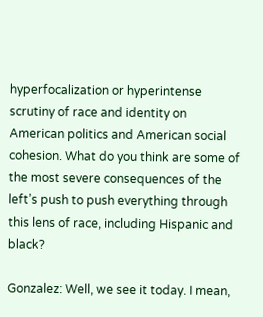hyperfocalization or hyperintense scrutiny of race and identity on American politics and American social cohesion. What do you think are some of the most severe consequences of the left’s push to push everything through this lens of race, including Hispanic and black?

Gonzalez: Well, we see it today. I mean,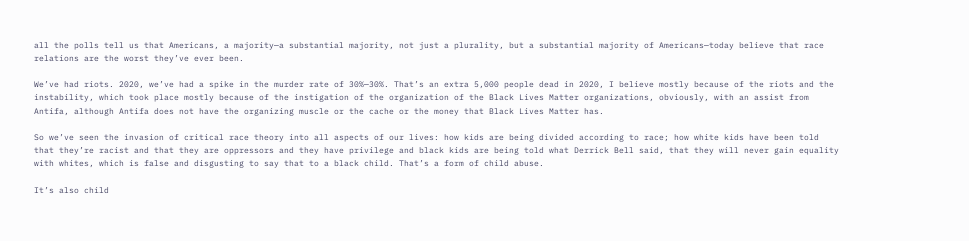all the polls tell us that Americans, a majority—a substantial majority, not just a plurality, but a substantial majority of Americans—today believe that race relations are the worst they’ve ever been.

We’ve had riots. 2020, we’ve had a spike in the murder rate of 30%—30%. That’s an extra 5,000 people dead in 2020, I believe mostly because of the riots and the instability, which took place mostly because of the instigation of the organization of the Black Lives Matter organizations, obviously, with an assist from Antifa, although Antifa does not have the organizing muscle or the cache or the money that Black Lives Matter has.

So we’ve seen the invasion of critical race theory into all aspects of our lives: how kids are being divided according to race; how white kids have been told that they’re racist and that they are oppressors and they have privilege and black kids are being told what Derrick Bell said, that they will never gain equality with whites, which is false and disgusting to say that to a black child. That’s a form of child abuse.

It’s also child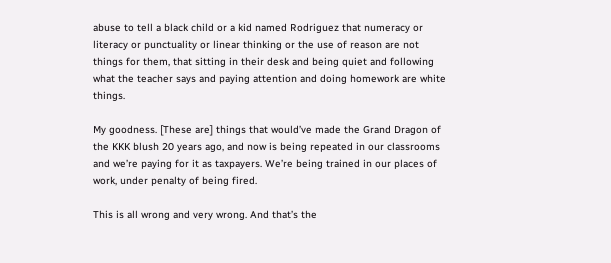abuse to tell a black child or a kid named Rodriguez that numeracy or literacy or punctuality or linear thinking or the use of reason are not things for them, that sitting in their desk and being quiet and following what the teacher says and paying attention and doing homework are white things.

My goodness. [These are] things that would’ve made the Grand Dragon of the KKK blush 20 years ago, and now is being repeated in our classrooms and we’re paying for it as taxpayers. We’re being trained in our places of work, under penalty of being fired.

This is all wrong and very wrong. And that’s the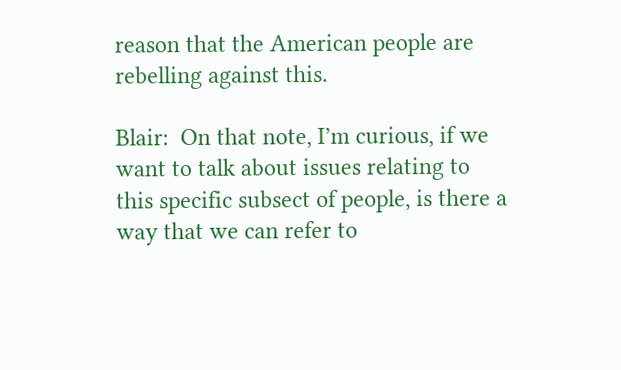reason that the American people are rebelling against this.

Blair:  On that note, I’m curious, if we want to talk about issues relating to this specific subsect of people, is there a way that we can refer to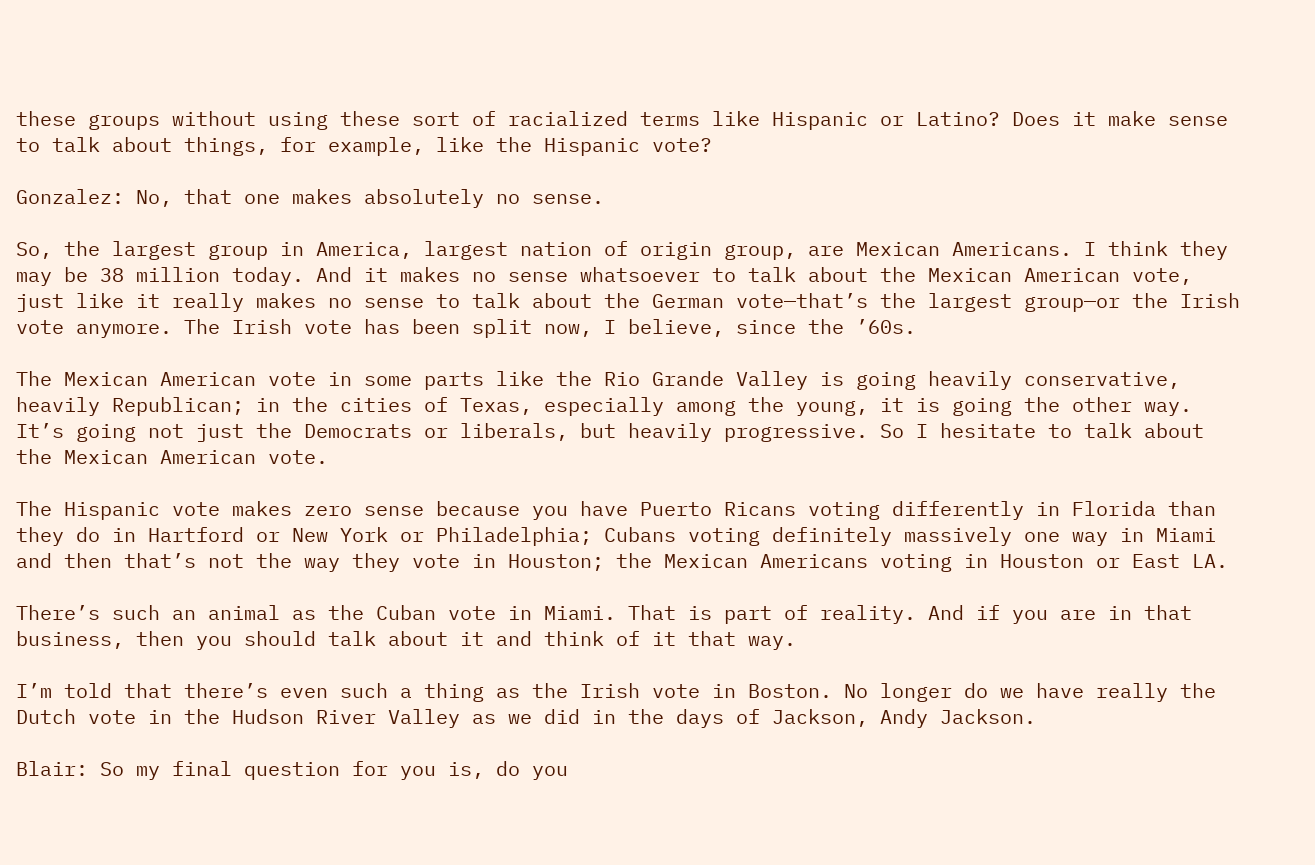these groups without using these sort of racialized terms like Hispanic or Latino? Does it make sense to talk about things, for example, like the Hispanic vote?

Gonzalez: No, that one makes absolutely no sense.

So, the largest group in America, largest nation of origin group, are Mexican Americans. I think they may be 38 million today. And it makes no sense whatsoever to talk about the Mexican American vote, just like it really makes no sense to talk about the German vote—that’s the largest group—or the Irish vote anymore. The Irish vote has been split now, I believe, since the ’60s.

The Mexican American vote in some parts like the Rio Grande Valley is going heavily conservative, heavily Republican; in the cities of Texas, especially among the young, it is going the other way. It’s going not just the Democrats or liberals, but heavily progressive. So I hesitate to talk about the Mexican American vote.

The Hispanic vote makes zero sense because you have Puerto Ricans voting differently in Florida than they do in Hartford or New York or Philadelphia; Cubans voting definitely massively one way in Miami and then that’s not the way they vote in Houston; the Mexican Americans voting in Houston or East LA.

There’s such an animal as the Cuban vote in Miami. That is part of reality. And if you are in that business, then you should talk about it and think of it that way.

I’m told that there’s even such a thing as the Irish vote in Boston. No longer do we have really the Dutch vote in the Hudson River Valley as we did in the days of Jackson, Andy Jackson.

Blair: So my final question for you is, do you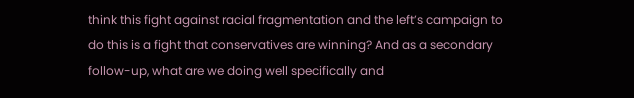think this fight against racial fragmentation and the left’s campaign to do this is a fight that conservatives are winning? And as a secondary follow-up, what are we doing well specifically and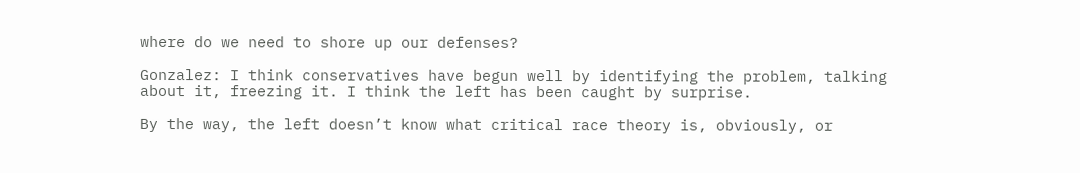where do we need to shore up our defenses?

Gonzalez: I think conservatives have begun well by identifying the problem, talking about it, freezing it. I think the left has been caught by surprise.

By the way, the left doesn’t know what critical race theory is, obviously, or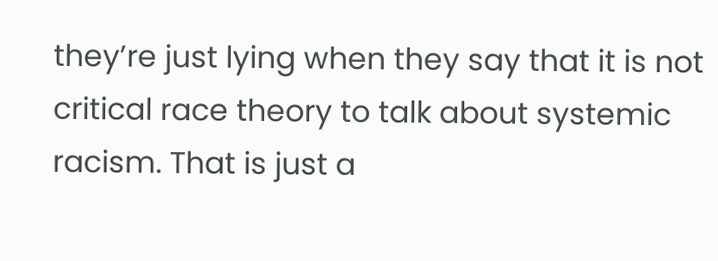they’re just lying when they say that it is not critical race theory to talk about systemic racism. That is just a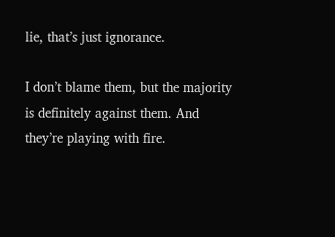lie, that’s just ignorance.

I don’t blame them, but the majority is definitely against them. And they’re playing with fire.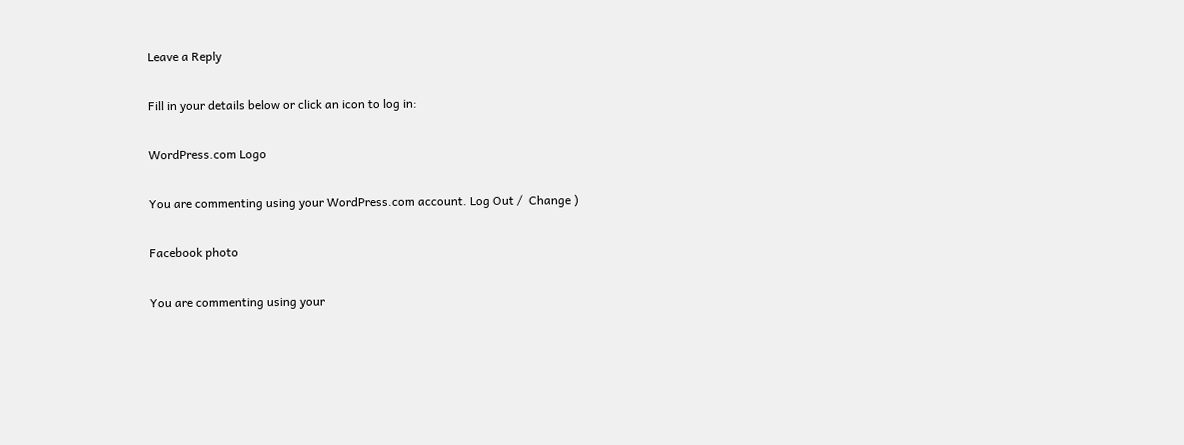Leave a Reply

Fill in your details below or click an icon to log in:

WordPress.com Logo

You are commenting using your WordPress.com account. Log Out /  Change )

Facebook photo

You are commenting using your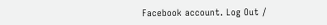Facebook account. Log Out /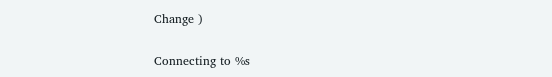Change )

Connecting to %s